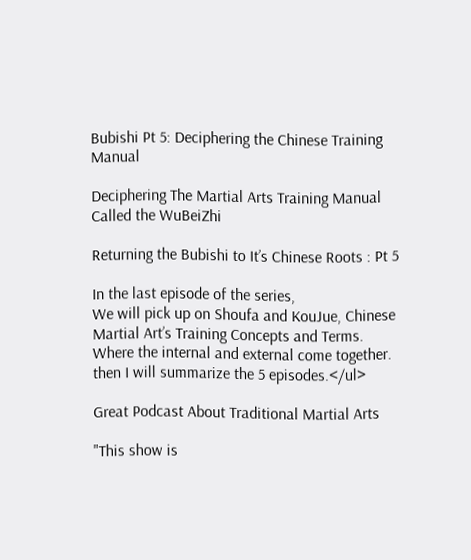Bubishi Pt 5: Deciphering the Chinese Training Manual

Deciphering The Martial Arts Training Manual Called the WuBeiZhi

Returning the Bubishi to It’s Chinese Roots : Pt 5

In the last episode of the series,
We will pick up on Shoufa and KouJue, Chinese Martial Art’s Training Concepts and Terms. Where the internal and external come together.
then I will summarize the 5 episodes.</ul>

Great Podcast About Traditional Martial Arts

"This show is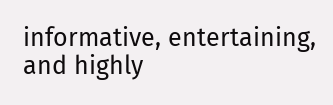informative, entertaining, and highly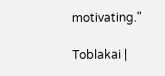motivating."

Toblakai |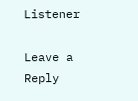Listener

Leave a Reply